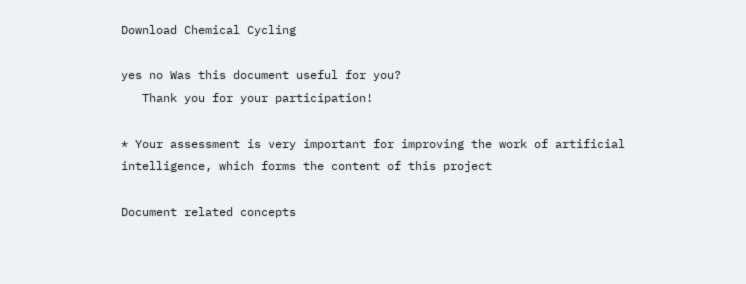Download Chemical Cycling

yes no Was this document useful for you?
   Thank you for your participation!

* Your assessment is very important for improving the work of artificial intelligence, which forms the content of this project

Document related concepts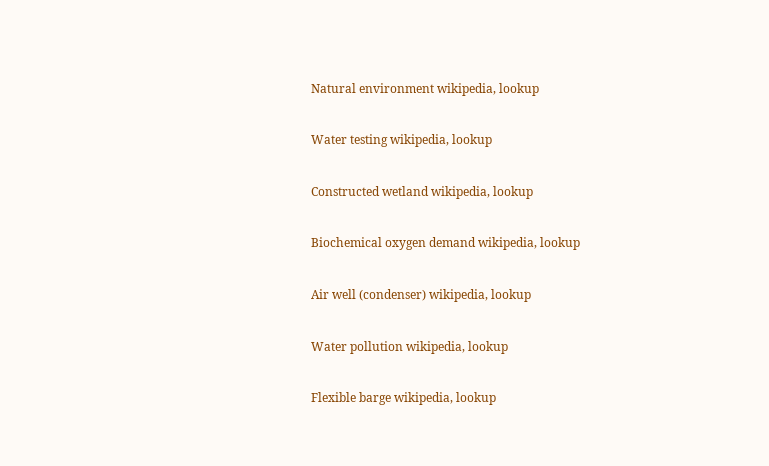Natural environment wikipedia, lookup

Water testing wikipedia, lookup

Constructed wetland wikipedia, lookup

Biochemical oxygen demand wikipedia, lookup

Air well (condenser) wikipedia, lookup

Water pollution wikipedia, lookup

Flexible barge wikipedia, lookup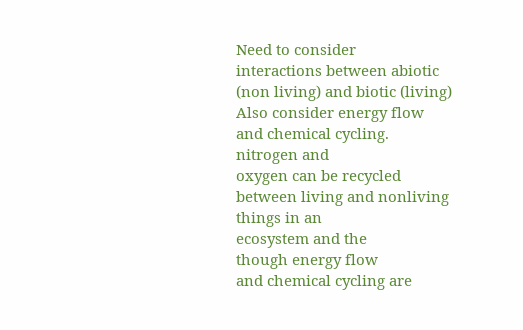Need to consider
interactions between abiotic
(non living) and biotic (living)
Also consider energy flow
and chemical cycling.
nitrogen and
oxygen can be recycled
between living and nonliving things in an
ecosystem and the
though energy flow
and chemical cycling are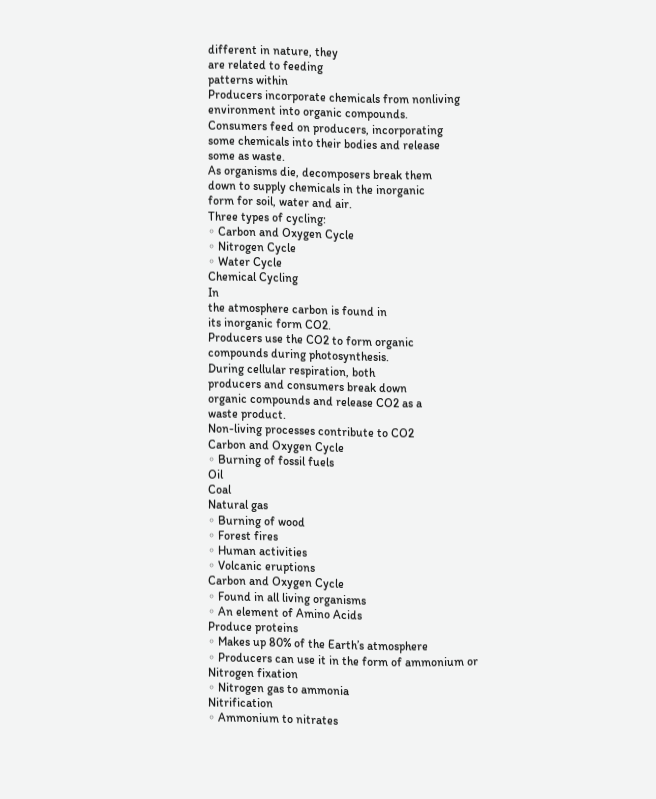different in nature, they
are related to feeding
patterns within
Producers incorporate chemicals from nonliving environment into organic compounds.
Consumers feed on producers, incorporating
some chemicals into their bodies and release
some as waste.
As organisms die, decomposers break them
down to supply chemicals in the inorganic
form for soil, water and air.
Three types of cycling:
◦ Carbon and Oxygen Cycle
◦ Nitrogen Cycle
◦ Water Cycle
Chemical Cycling
In
the atmosphere carbon is found in
its inorganic form CO2.
Producers use the CO2 to form organic
compounds during photosynthesis.
During cellular respiration, both
producers and consumers break down
organic compounds and release CO2 as a
waste product.
Non-living processes contribute to CO2
Carbon and Oxygen Cycle
◦ Burning of fossil fuels
Oil
Coal
Natural gas
◦ Burning of wood
◦ Forest fires
◦ Human activities
◦ Volcanic eruptions
Carbon and Oxygen Cycle
◦ Found in all living organisms
◦ An element of Amino Acids
Produce proteins
◦ Makes up 80% of the Earth’s atmosphere
◦ Producers can use it in the form of ammonium or
Nitrogen fixation
◦ Nitrogen gas to ammonia
Nitrification
◦ Ammonium to nitrates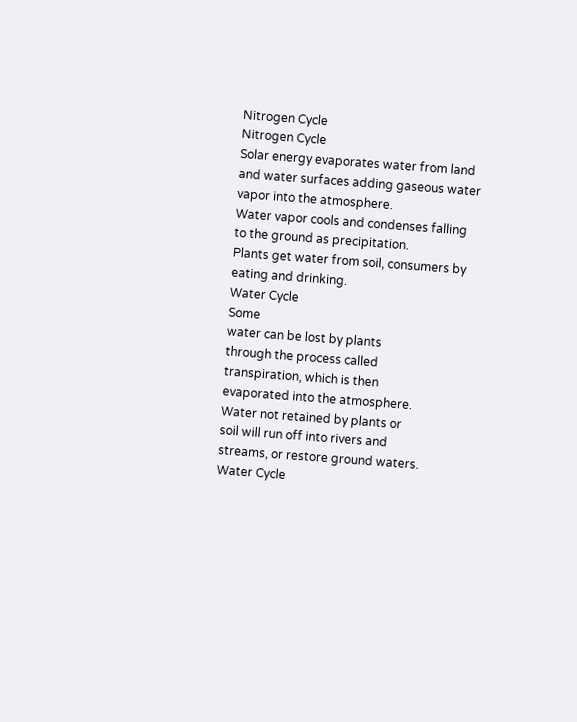Nitrogen Cycle
Nitrogen Cycle
Solar energy evaporates water from land
and water surfaces adding gaseous water
vapor into the atmosphere.
Water vapor cools and condenses falling
to the ground as precipitation.
Plants get water from soil, consumers by
eating and drinking.
Water Cycle
Some
water can be lost by plants
through the process called
transpiration, which is then
evaporated into the atmosphere.
Water not retained by plants or
soil will run off into rivers and
streams, or restore ground waters.
Water Cycle